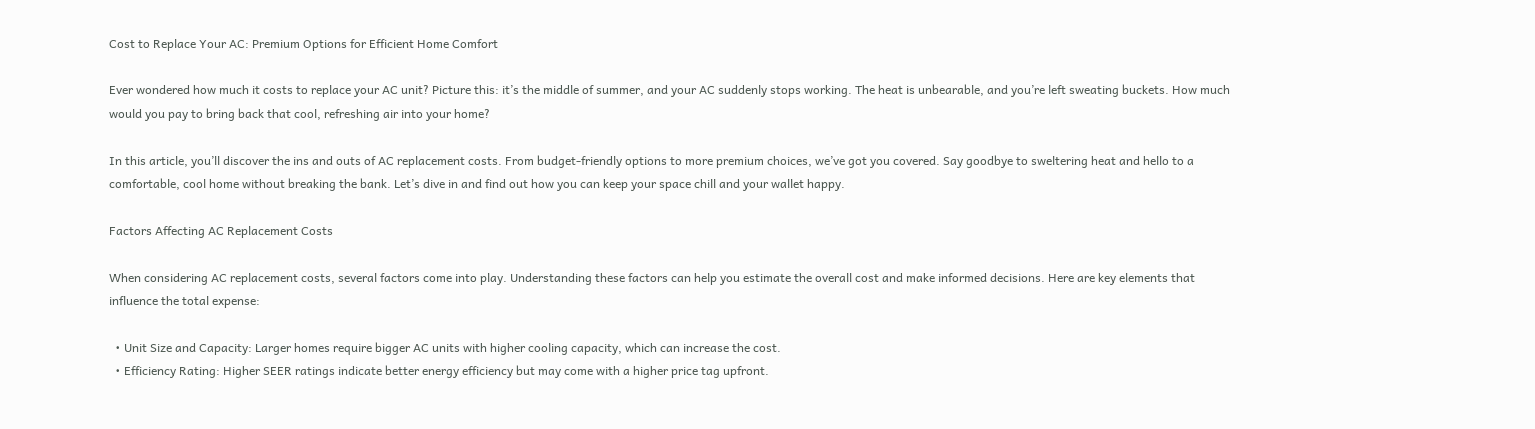Cost to Replace Your AC: Premium Options for Efficient Home Comfort

Ever wondered how much it costs to replace your AC unit? Picture this: it’s the middle of summer, and your AC suddenly stops working. The heat is unbearable, and you’re left sweating buckets. How much would you pay to bring back that cool, refreshing air into your home?

In this article, you’ll discover the ins and outs of AC replacement costs. From budget-friendly options to more premium choices, we’ve got you covered. Say goodbye to sweltering heat and hello to a comfortable, cool home without breaking the bank. Let’s dive in and find out how you can keep your space chill and your wallet happy.

Factors Affecting AC Replacement Costs

When considering AC replacement costs, several factors come into play. Understanding these factors can help you estimate the overall cost and make informed decisions. Here are key elements that influence the total expense:

  • Unit Size and Capacity: Larger homes require bigger AC units with higher cooling capacity, which can increase the cost.
  • Efficiency Rating: Higher SEER ratings indicate better energy efficiency but may come with a higher price tag upfront.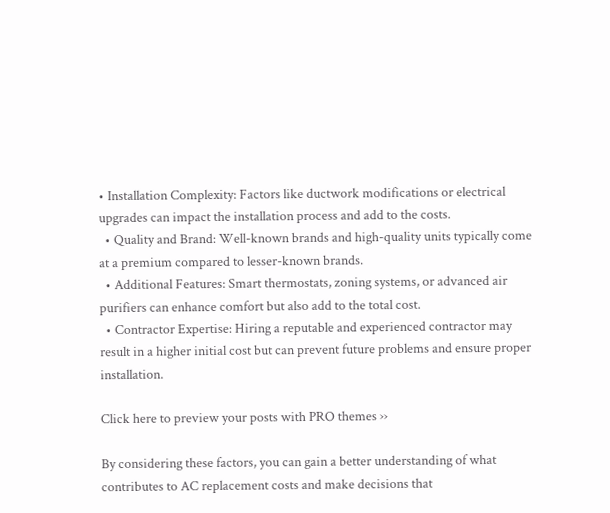• Installation Complexity: Factors like ductwork modifications or electrical upgrades can impact the installation process and add to the costs.
  • Quality and Brand: Well-known brands and high-quality units typically come at a premium compared to lesser-known brands.
  • Additional Features: Smart thermostats, zoning systems, or advanced air purifiers can enhance comfort but also add to the total cost.
  • Contractor Expertise: Hiring a reputable and experienced contractor may result in a higher initial cost but can prevent future problems and ensure proper installation.

Click here to preview your posts with PRO themes ››

By considering these factors, you can gain a better understanding of what contributes to AC replacement costs and make decisions that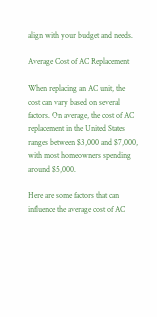align with your budget and needs.

Average Cost of AC Replacement

When replacing an AC unit, the cost can vary based on several factors. On average, the cost of AC replacement in the United States ranges between $3,000 and $7,000, with most homeowners spending around $5,000.

Here are some factors that can influence the average cost of AC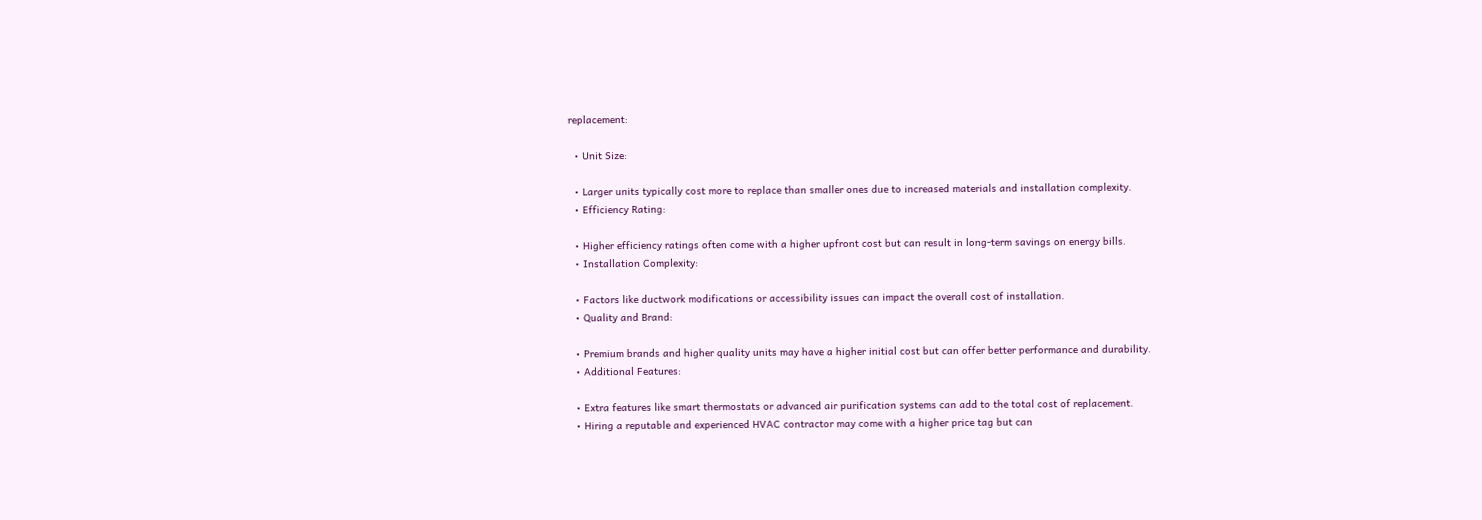replacement:

  • Unit Size:

  • Larger units typically cost more to replace than smaller ones due to increased materials and installation complexity.
  • Efficiency Rating:

  • Higher efficiency ratings often come with a higher upfront cost but can result in long-term savings on energy bills.
  • Installation Complexity:

  • Factors like ductwork modifications or accessibility issues can impact the overall cost of installation.
  • Quality and Brand:

  • Premium brands and higher quality units may have a higher initial cost but can offer better performance and durability.
  • Additional Features:

  • Extra features like smart thermostats or advanced air purification systems can add to the total cost of replacement.
  • Hiring a reputable and experienced HVAC contractor may come with a higher price tag but can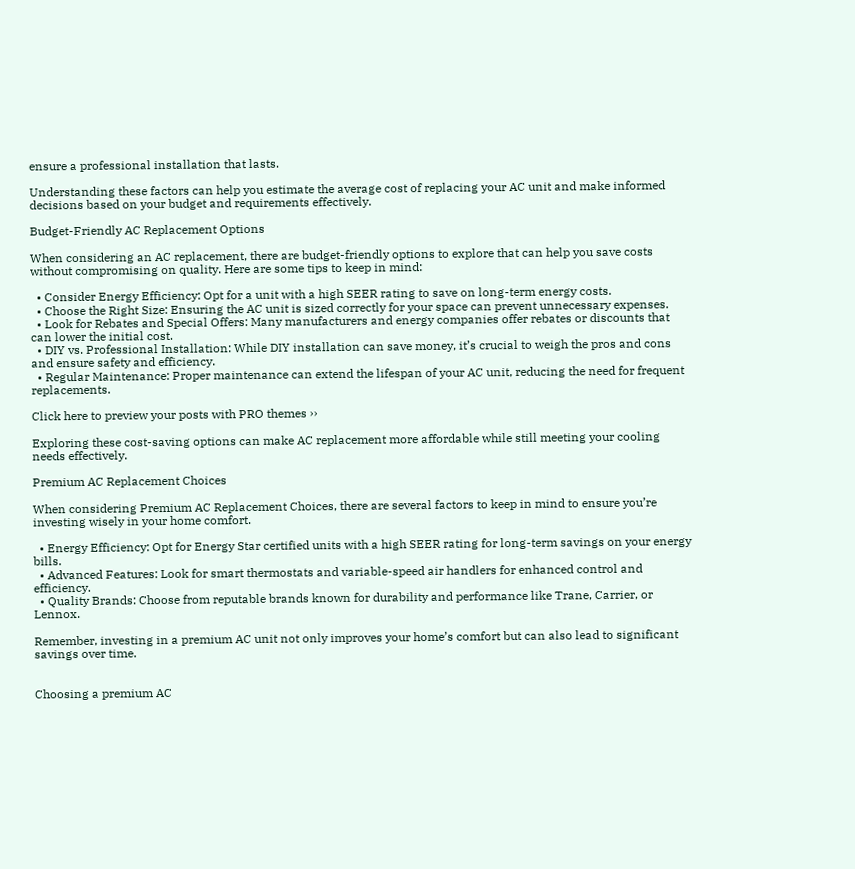ensure a professional installation that lasts.

Understanding these factors can help you estimate the average cost of replacing your AC unit and make informed decisions based on your budget and requirements effectively.

Budget-Friendly AC Replacement Options

When considering an AC replacement, there are budget-friendly options to explore that can help you save costs without compromising on quality. Here are some tips to keep in mind:

  • Consider Energy Efficiency: Opt for a unit with a high SEER rating to save on long-term energy costs.
  • Choose the Right Size: Ensuring the AC unit is sized correctly for your space can prevent unnecessary expenses.
  • Look for Rebates and Special Offers: Many manufacturers and energy companies offer rebates or discounts that can lower the initial cost.
  • DIY vs. Professional Installation: While DIY installation can save money, it’s crucial to weigh the pros and cons and ensure safety and efficiency.
  • Regular Maintenance: Proper maintenance can extend the lifespan of your AC unit, reducing the need for frequent replacements.

Click here to preview your posts with PRO themes ››

Exploring these cost-saving options can make AC replacement more affordable while still meeting your cooling needs effectively.

Premium AC Replacement Choices

When considering Premium AC Replacement Choices, there are several factors to keep in mind to ensure you’re investing wisely in your home comfort.

  • Energy Efficiency: Opt for Energy Star certified units with a high SEER rating for long-term savings on your energy bills.
  • Advanced Features: Look for smart thermostats and variable-speed air handlers for enhanced control and efficiency.
  • Quality Brands: Choose from reputable brands known for durability and performance like Trane, Carrier, or Lennox.

Remember, investing in a premium AC unit not only improves your home’s comfort but can also lead to significant savings over time.


Choosing a premium AC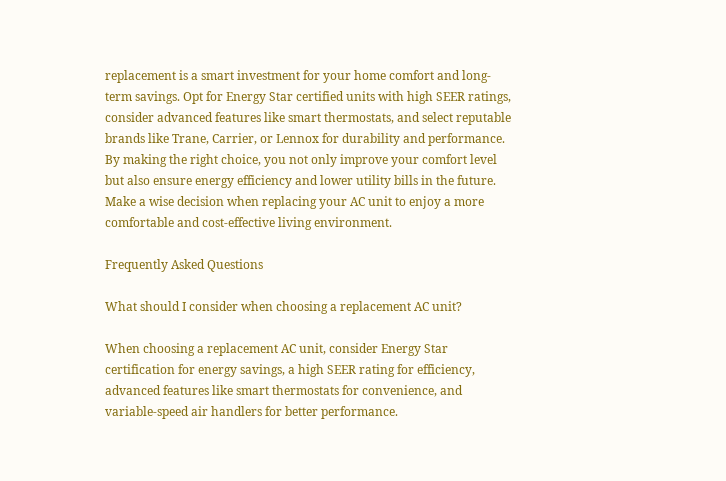replacement is a smart investment for your home comfort and long-term savings. Opt for Energy Star certified units with high SEER ratings, consider advanced features like smart thermostats, and select reputable brands like Trane, Carrier, or Lennox for durability and performance. By making the right choice, you not only improve your comfort level but also ensure energy efficiency and lower utility bills in the future. Make a wise decision when replacing your AC unit to enjoy a more comfortable and cost-effective living environment.

Frequently Asked Questions

What should I consider when choosing a replacement AC unit?

When choosing a replacement AC unit, consider Energy Star certification for energy savings, a high SEER rating for efficiency, advanced features like smart thermostats for convenience, and variable-speed air handlers for better performance.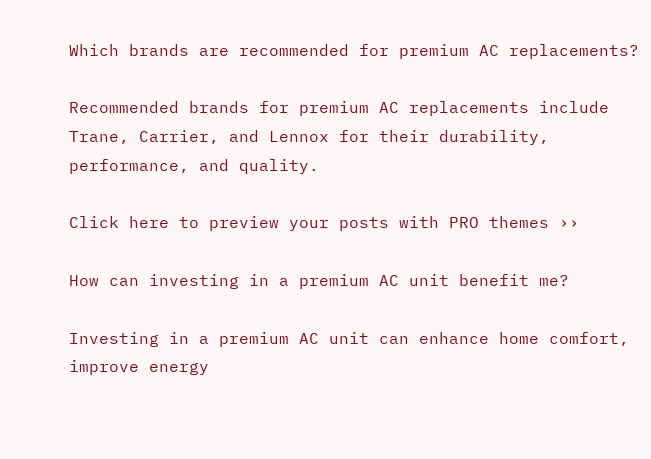Which brands are recommended for premium AC replacements?

Recommended brands for premium AC replacements include Trane, Carrier, and Lennox for their durability, performance, and quality.

Click here to preview your posts with PRO themes ››

How can investing in a premium AC unit benefit me?

Investing in a premium AC unit can enhance home comfort, improve energy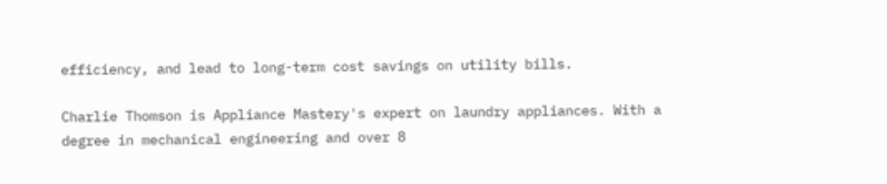efficiency, and lead to long-term cost savings on utility bills.

Charlie Thomson is Appliance Mastery's expert on laundry appliances. With a degree in mechanical engineering and over 8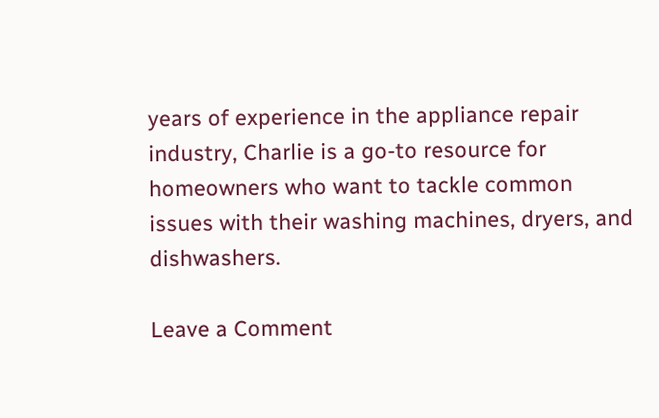years of experience in the appliance repair industry, Charlie is a go-to resource for homeowners who want to tackle common issues with their washing machines, dryers, and dishwashers.

Leave a Comment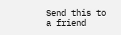Send this to a friend